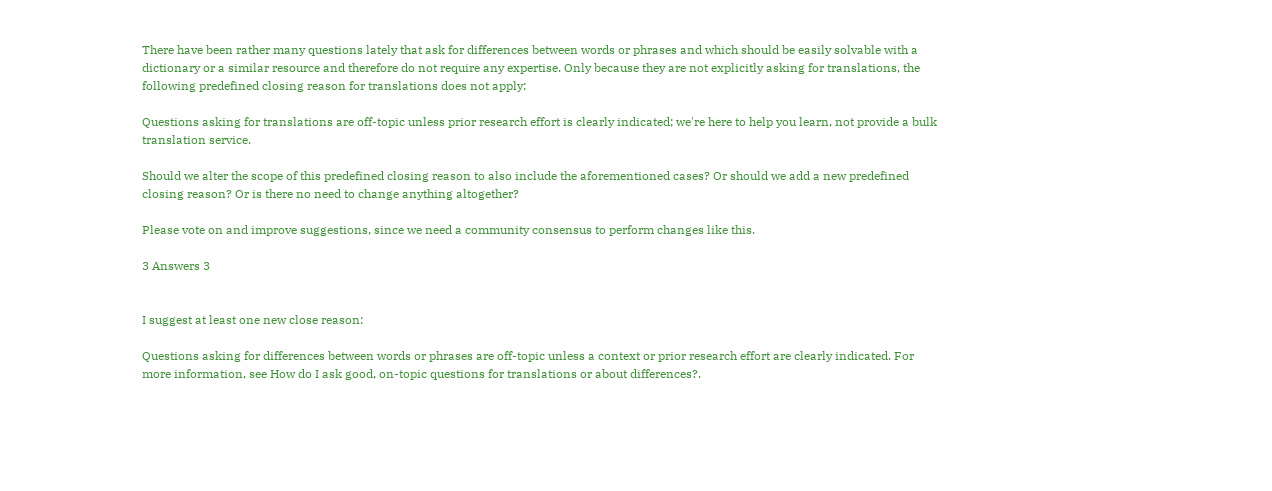There have been rather many questions lately that ask for differences between words or phrases and which should be easily solvable with a dictionary or a similar resource and therefore do not require any expertise. Only because they are not explicitly asking for translations, the following predefined closing reason for translations does not apply:

Questions asking for translations are off-topic unless prior research effort is clearly indicated; we're here to help you learn, not provide a bulk translation service.

Should we alter the scope of this predefined closing reason to also include the aforementioned cases? Or should we add a new predefined closing reason? Or is there no need to change anything altogether?

Please vote on and improve suggestions, since we need a community consensus to perform changes like this.

3 Answers 3


I suggest at least one new close reason:

Questions asking for differences between words or phrases are off-topic unless a context or prior research effort are clearly indicated. For more information, see How do I ask good, on-topic questions for translations or about differences?.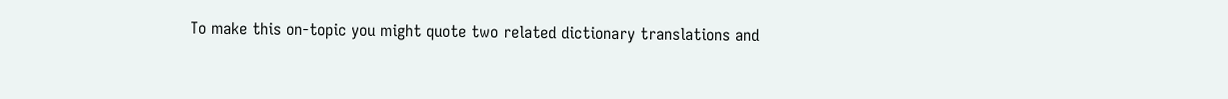To make this on-topic you might quote two related dictionary translations and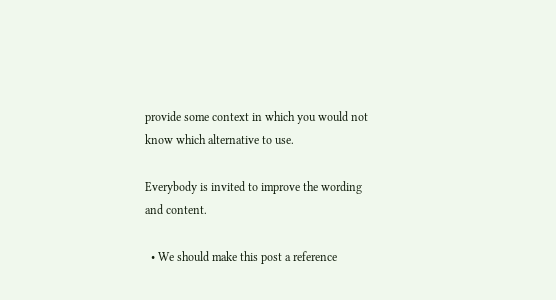provide some context in which you would not know which alternative to use.

Everybody is invited to improve the wording and content.

  • We should make this post a reference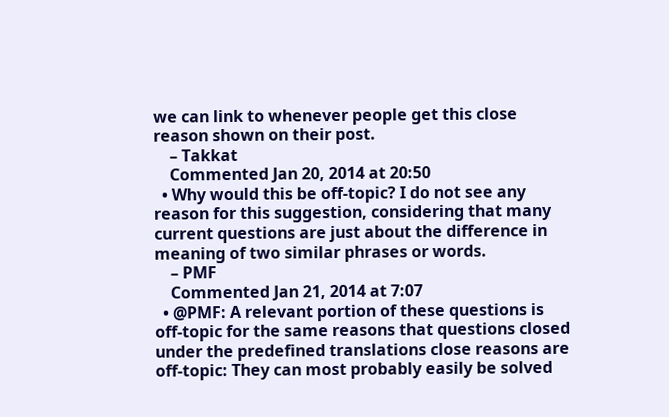we can link to whenever people get this close reason shown on their post.
    – Takkat
    Commented Jan 20, 2014 at 20:50
  • Why would this be off-topic? I do not see any reason for this suggestion, considering that many current questions are just about the difference in meaning of two similar phrases or words.
    – PMF
    Commented Jan 21, 2014 at 7:07
  • @PMF: A relevant portion of these questions is off-topic for the same reasons that questions closed under the predefined translations close reasons are off-topic: They can most probably easily be solved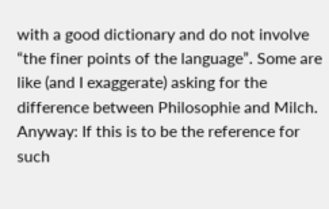with a good dictionary and do not involve “the finer points of the language”. Some are like (and I exaggerate) asking for the difference between Philosophie and Milch. Anyway: If this is to be the reference for such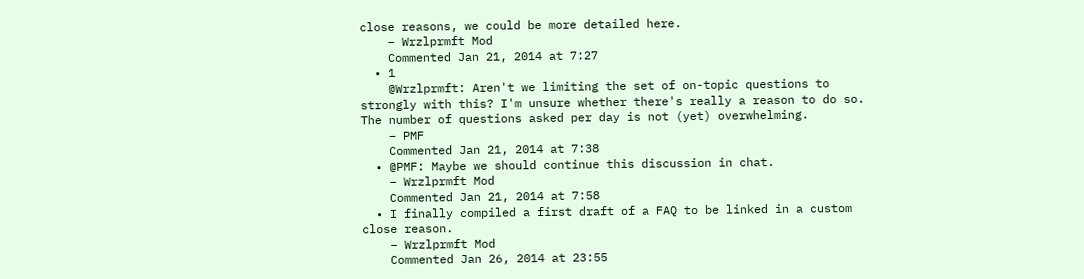close reasons, we could be more detailed here.
    – Wrzlprmft Mod
    Commented Jan 21, 2014 at 7:27
  • 1
    @Wrzlprmft: Aren't we limiting the set of on-topic questions to strongly with this? I'm unsure whether there's really a reason to do so. The number of questions asked per day is not (yet) overwhelming.
    – PMF
    Commented Jan 21, 2014 at 7:38
  • @PMF: Maybe we should continue this discussion in chat.
    – Wrzlprmft Mod
    Commented Jan 21, 2014 at 7:58
  • I finally compiled a first draft of a FAQ to be linked in a custom close reason.
    – Wrzlprmft Mod
    Commented Jan 26, 2014 at 23:55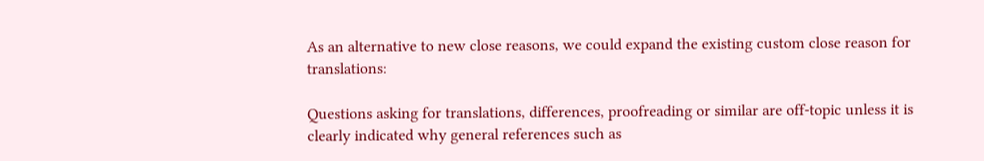As an alternative to new close reasons, we could expand the existing custom close reason for translations:

Questions asking for translations, differences, proofreading or similar are off-topic unless it is clearly indicated why general references such as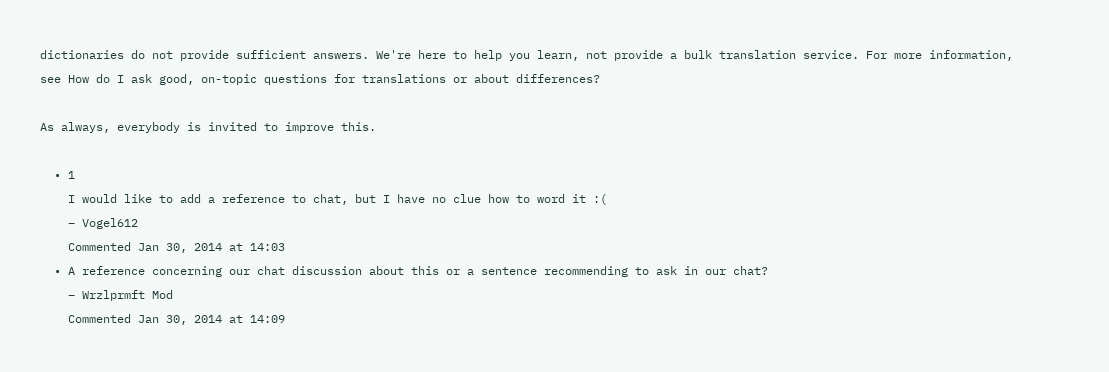dictionaries do not provide sufficient answers. We're here to help you learn, not provide a bulk translation service. For more information, see How do I ask good, on-topic questions for translations or about differences?

As always, everybody is invited to improve this.

  • 1
    I would like to add a reference to chat, but I have no clue how to word it :(
    – Vogel612
    Commented Jan 30, 2014 at 14:03
  • A reference concerning our chat discussion about this or a sentence recommending to ask in our chat?
    – Wrzlprmft Mod
    Commented Jan 30, 2014 at 14:09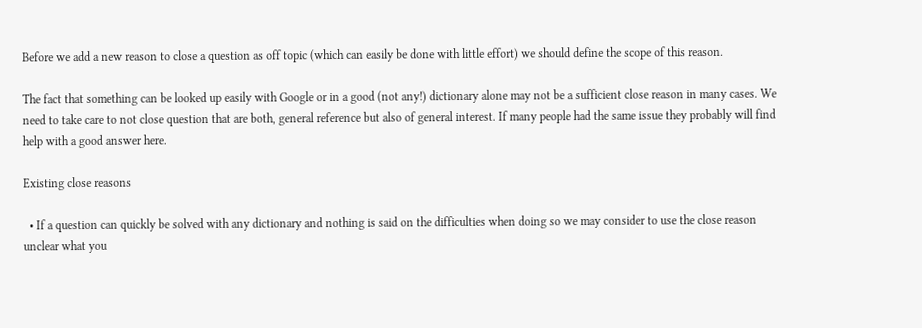Before we add a new reason to close a question as off topic (which can easily be done with little effort) we should define the scope of this reason.

The fact that something can be looked up easily with Google or in a good (not any!) dictionary alone may not be a sufficient close reason in many cases. We need to take care to not close question that are both, general reference but also of general interest. If many people had the same issue they probably will find help with a good answer here.

Existing close reasons

  • If a question can quickly be solved with any dictionary and nothing is said on the difficulties when doing so we may consider to use the close reason unclear what you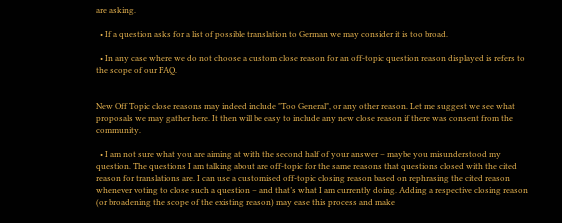are asking.

  • If a question asks for a list of possible translation to German we may consider it is too broad.

  • In any case where we do not choose a custom close reason for an off-topic question reason displayed is refers to the scope of our FAQ.


New Off Topic close reasons may indeed include "Too General", or any other reason. Let me suggest we see what proposals we may gather here. It then will be easy to include any new close reason if there was consent from the community.

  • I am not sure what you are aiming at with the second half of your answer – maybe you misunderstood my question. The questions I am talking about are off-topic for the same reasons that questions closed with the cited reason for translations are. I can use a customised off-topic closing reason based on rephrasing the cited reason whenever voting to close such a question – and that’s what I am currently doing. Adding a respective closing reason (or broadening the scope of the existing reason) may ease this process and make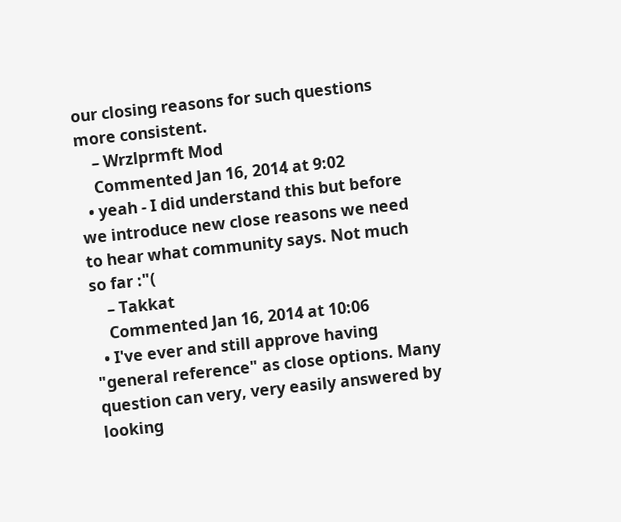our closing reasons for such questions more consistent.
    – Wrzlprmft Mod
    Commented Jan 16, 2014 at 9:02
  • yeah - I did understand this but before we introduce new close reasons we need to hear what community says. Not much so far :"(
    – Takkat
    Commented Jan 16, 2014 at 10:06
  • I've ever and still approve having "general reference" as close options. Many question can very, very easily answered by looking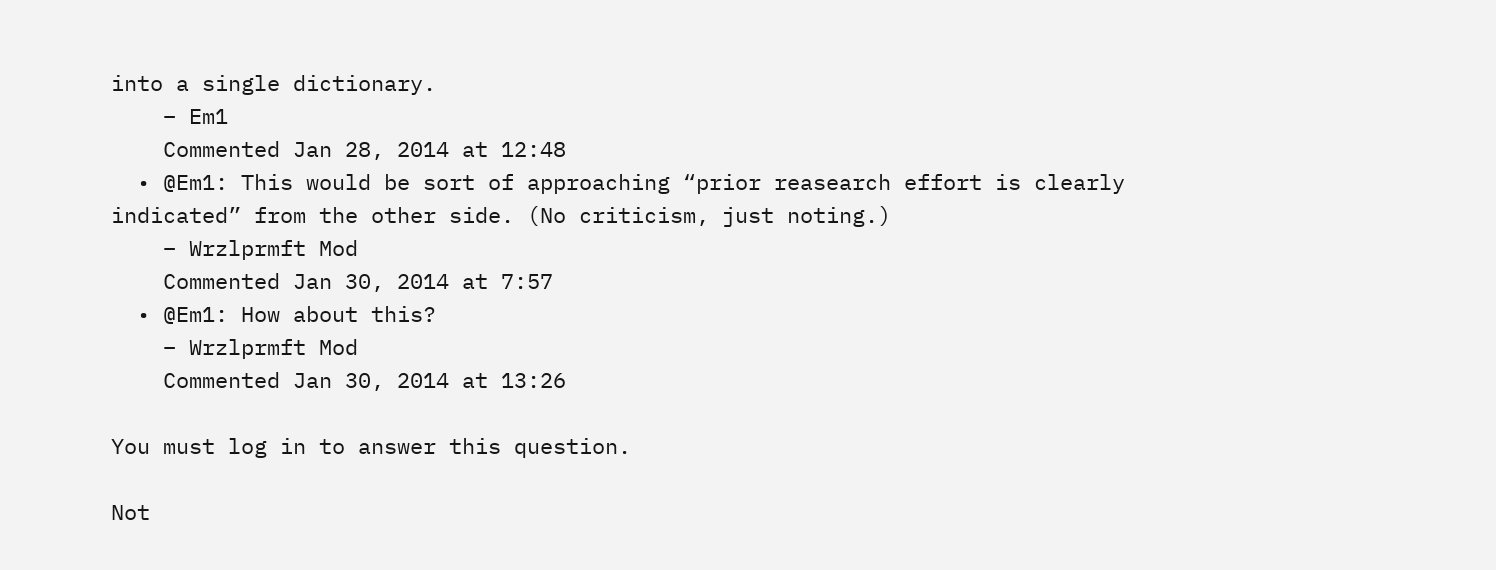into a single dictionary.
    – Em1
    Commented Jan 28, 2014 at 12:48
  • @Em1: This would be sort of approaching “prior reasearch effort is clearly indicated” from the other side. (No criticism, just noting.)
    – Wrzlprmft Mod
    Commented Jan 30, 2014 at 7:57
  • @Em1: How about this?
    – Wrzlprmft Mod
    Commented Jan 30, 2014 at 13:26

You must log in to answer this question.

Not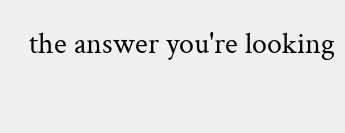the answer you're looking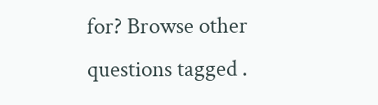for? Browse other questions tagged .